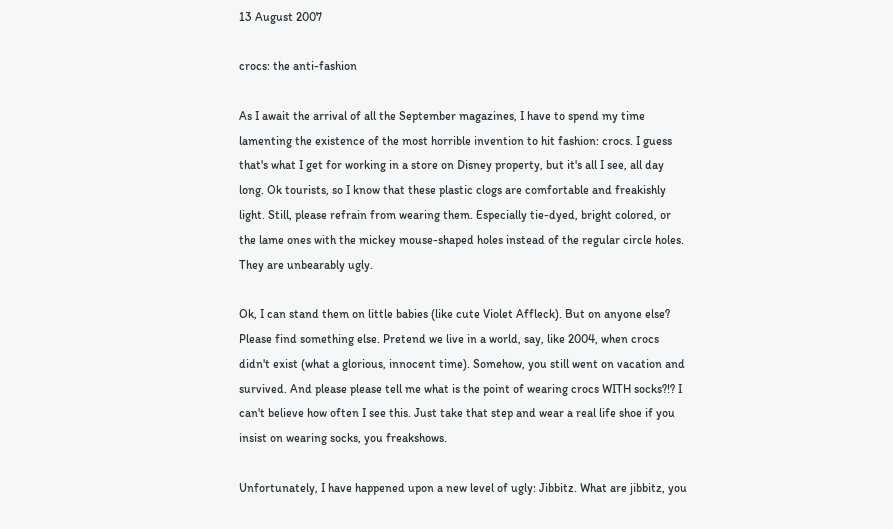13 August 2007

crocs: the anti-fashion

As I await the arrival of all the September magazines, I have to spend my time lamenting the existence of the most horrible invention to hit fashion: crocs. I guess that's what I get for working in a store on Disney property, but it's all I see, all day long. Ok tourists, so I know that these plastic clogs are comfortable and freakishly light. Still, please refrain from wearing them. Especially tie-dyed, bright colored, or the lame ones with the mickey mouse-shaped holes instead of the regular circle holes. They are unbearably ugly.

Ok, I can stand them on little babies (like cute Violet Affleck). But on anyone else? Please find something else. Pretend we live in a world, say, like 2004, when crocs didn't exist (what a glorious, innocent time). Somehow, you still went on vacation and survived. And please please tell me what is the point of wearing crocs WITH socks?!? I can't believe how often I see this. Just take that step and wear a real life shoe if you insist on wearing socks, you freakshows.

Unfortunately, I have happened upon a new level of ugly: Jibbitz. What are jibbitz, you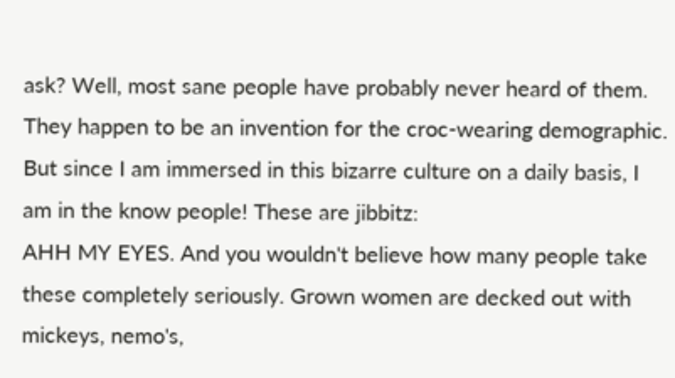ask? Well, most sane people have probably never heard of them. They happen to be an invention for the croc-wearing demographic. But since I am immersed in this bizarre culture on a daily basis, I am in the know people! These are jibbitz:
AHH MY EYES. And you wouldn't believe how many people take these completely seriously. Grown women are decked out with mickeys, nemo's,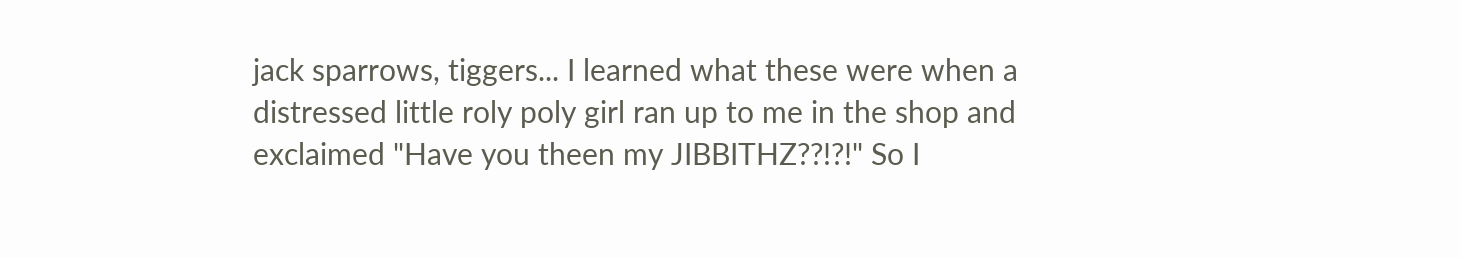jack sparrows, tiggers... I learned what these were when a distressed little roly poly girl ran up to me in the shop and exclaimed "Have you theen my JIBBITHZ??!?!" So I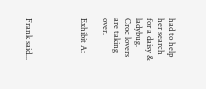had to help her search for a daisy & ladybug. Croc lovers are taking over.

Exhibit A:




Frank said...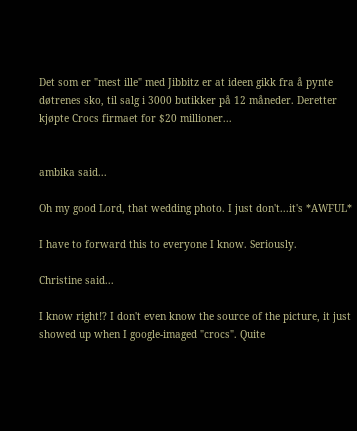Det som er "mest ille" med Jibbitz er at ideen gikk fra å pynte døtrenes sko, til salg i 3000 butikker på 12 måneder. Deretter kjøpte Crocs firmaet for $20 millioner...


ambika said...

Oh my good Lord, that wedding photo. I just don't...it's *AWFUL*

I have to forward this to everyone I know. Seriously.

Christine said...

I know right!? I don't even know the source of the picture, it just showed up when I google-imaged "crocs". Quite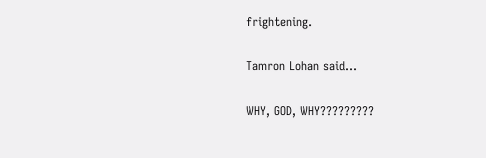frightening.

Tamron Lohan said...

WHY, GOD, WHY?????????